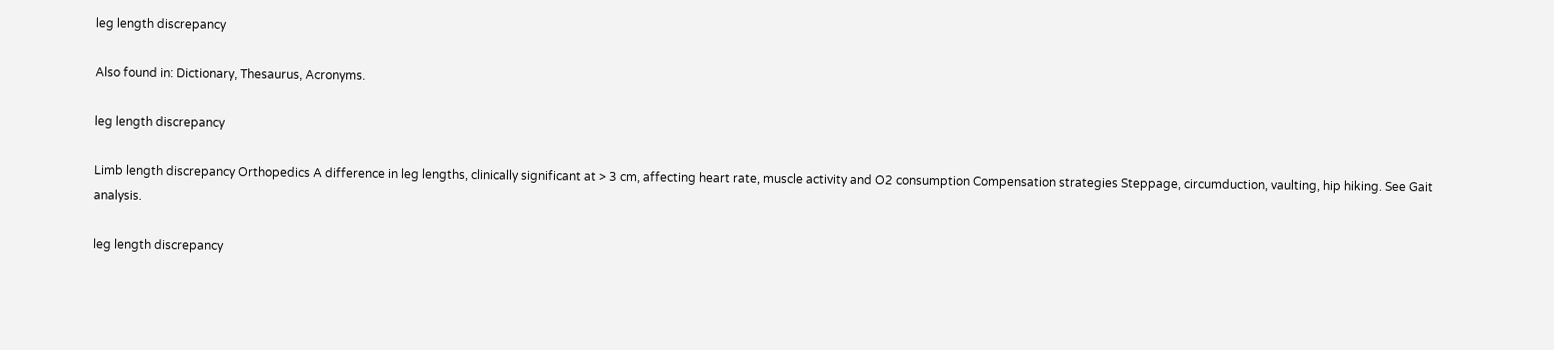leg length discrepancy

Also found in: Dictionary, Thesaurus, Acronyms.

leg length discrepancy

Limb length discrepancy Orthopedics A difference in leg lengths, clinically significant at > 3 cm, affecting heart rate, muscle activity and O2 consumption Compensation strategies Steppage, circumduction, vaulting, hip hiking. See Gait analysis.

leg length discrepancy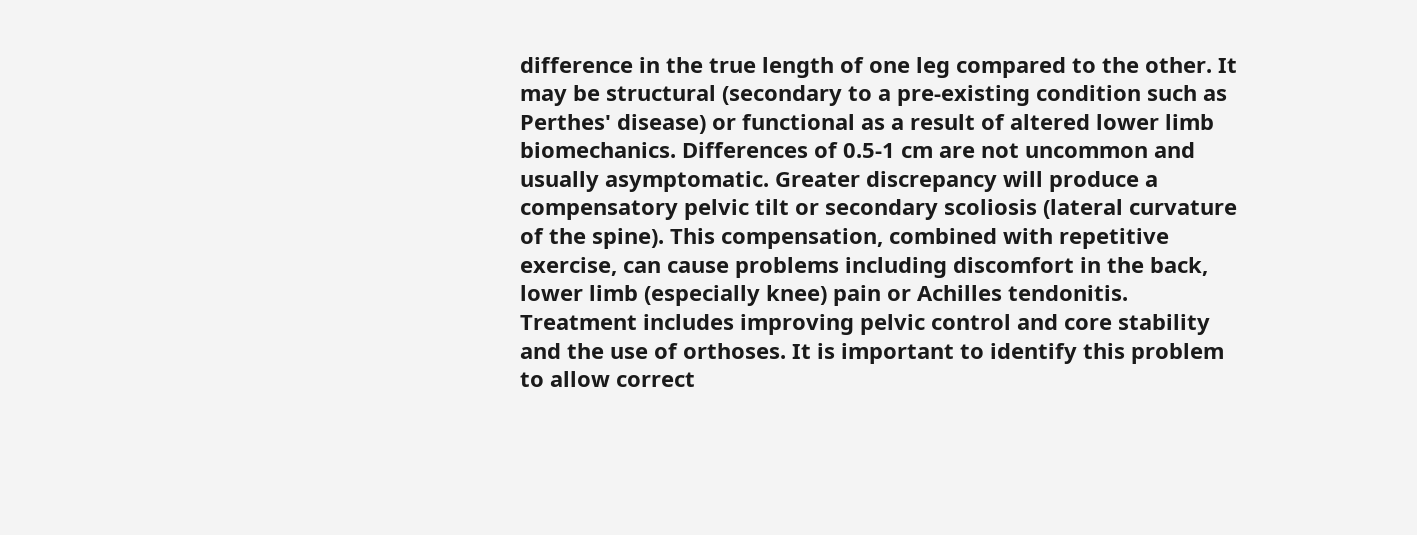difference in the true length of one leg compared to the other. It may be structural (secondary to a pre-existing condition such as Perthes' disease) or functional as a result of altered lower limb biomechanics. Differences of 0.5-1 cm are not uncommon and usually asymptomatic. Greater discrepancy will produce a compensatory pelvic tilt or secondary scoliosis (lateral curvature of the spine). This compensation, combined with repetitive exercise, can cause problems including discomfort in the back, lower limb (especially knee) pain or Achilles tendonitis. Treatment includes improving pelvic control and core stability and the use of orthoses. It is important to identify this problem to allow correct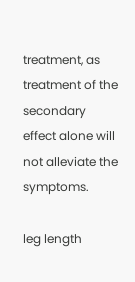treatment, as treatment of the secondary effect alone will not alleviate the symptoms.

leg length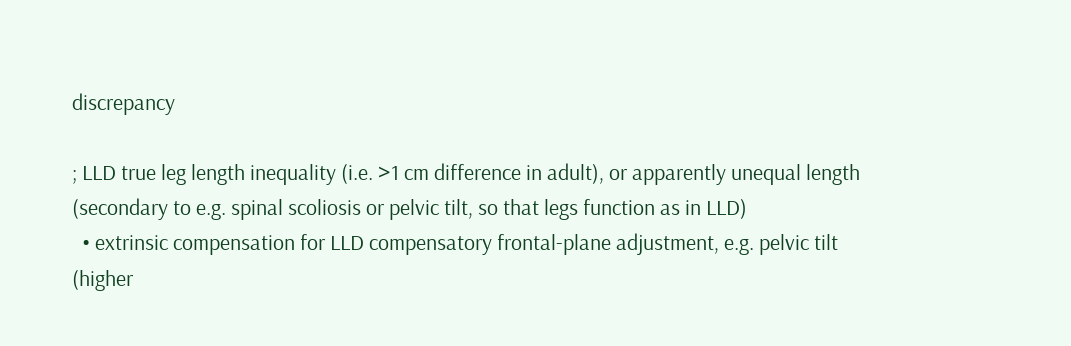discrepancy

; LLD true leg length inequality (i.e. >1 cm difference in adult), or apparently unequal length (secondary to e.g. spinal scoliosis or pelvic tilt, so that legs function as in LLD)
  • extrinsic compensation for LLD compensatory frontal-plane adjustment, e.g. pelvic tilt (higher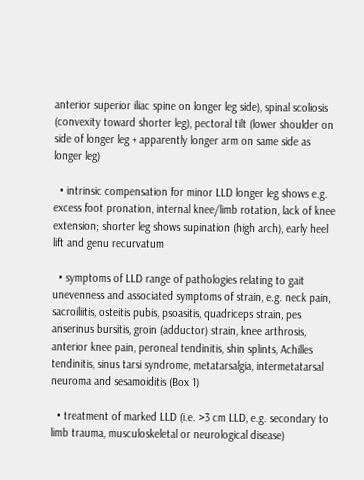anterior superior iliac spine on longer leg side), spinal scoliosis (convexity toward shorter leg), pectoral tilt (lower shoulder on side of longer leg + apparently longer arm on same side as longer leg)

  • intrinsic compensation for minor LLD longer leg shows e.g. excess foot pronation, internal knee/limb rotation, lack of knee extension; shorter leg shows supination (high arch), early heel lift and genu recurvatum

  • symptoms of LLD range of pathologies relating to gait unevenness and associated symptoms of strain, e.g. neck pain, sacroiliitis, osteitis pubis, psoasitis, quadriceps strain, pes anserinus bursitis, groin (adductor) strain, knee arthrosis, anterior knee pain, peroneal tendinitis, shin splints, Achilles tendinitis, sinus tarsi syndrome, metatarsalgia, intermetatarsal neuroma and sesamoiditis (Box 1)

  • treatment of marked LLD (i.e. >3 cm LLD, e.g. secondary to limb trauma, musculoskeletal or neurological disease)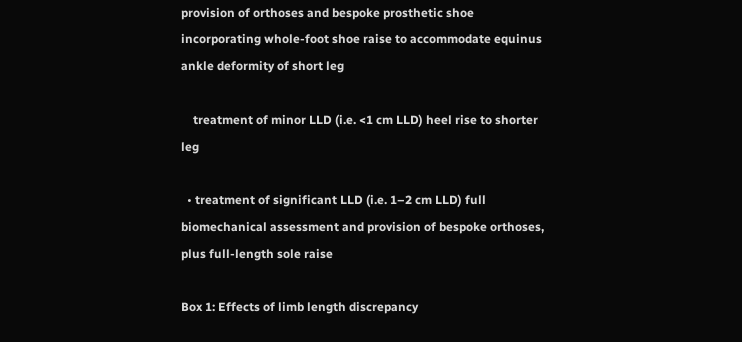provision of orthoses and bespoke prosthetic shoe incorporating whole-foot shoe raise to accommodate equinus ankle deformity of short leg

    treatment of minor LLD (i.e. <1 cm LLD) heel rise to shorter leg

  • treatment of significant LLD (i.e. 1–2 cm LLD) full biomechanical assessment and provision of bespoke orthoses, plus full-length sole raise

Box 1: Effects of limb length discrepancy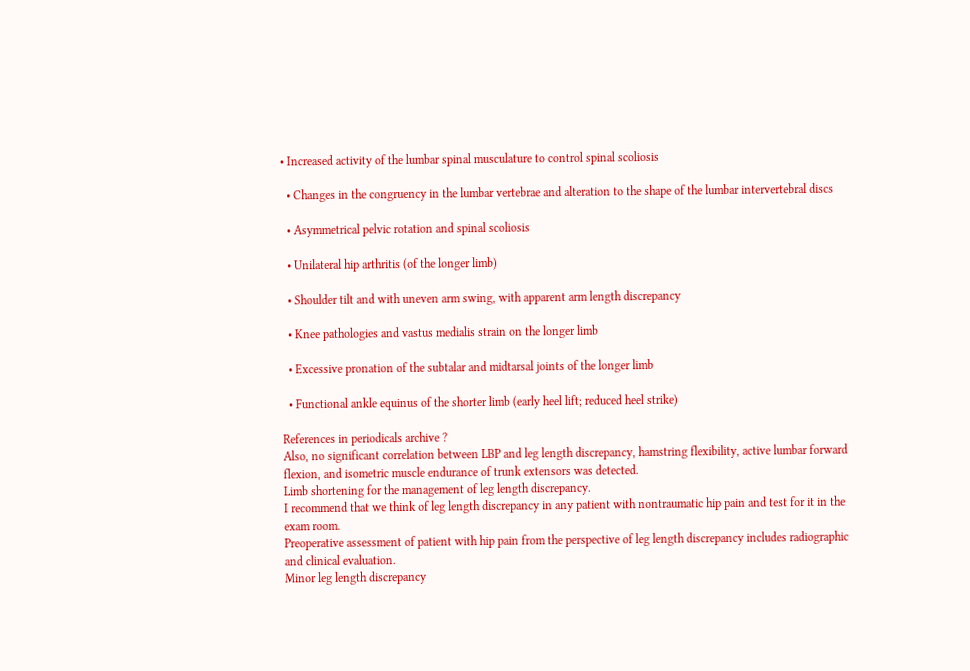• Increased activity of the lumbar spinal musculature to control spinal scoliosis

  • Changes in the congruency in the lumbar vertebrae and alteration to the shape of the lumbar intervertebral discs

  • Asymmetrical pelvic rotation and spinal scoliosis

  • Unilateral hip arthritis (of the longer limb)

  • Shoulder tilt and with uneven arm swing, with apparent arm length discrepancy

  • Knee pathologies and vastus medialis strain on the longer limb

  • Excessive pronation of the subtalar and midtarsal joints of the longer limb

  • Functional ankle equinus of the shorter limb (early heel lift; reduced heel strike)

References in periodicals archive ?
Also, no significant correlation between LBP and leg length discrepancy, hamstring flexibility, active lumbar forward flexion, and isometric muscle endurance of trunk extensors was detected.
Limb shortening for the management of leg length discrepancy.
I recommend that we think of leg length discrepancy in any patient with nontraumatic hip pain and test for it in the exam room.
Preoperative assessment of patient with hip pain from the perspective of leg length discrepancy includes radiographic and clinical evaluation.
Minor leg length discrepancy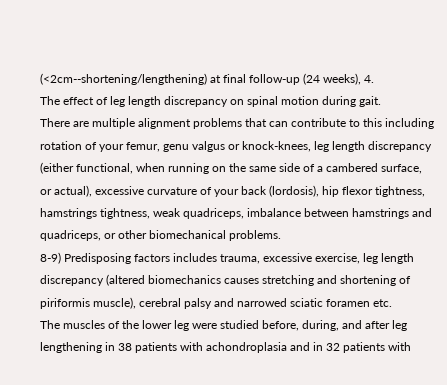(<2cm--shortening/lengthening) at final follow-up (24 weeks), 4.
The effect of leg length discrepancy on spinal motion during gait.
There are multiple alignment problems that can contribute to this including rotation of your femur, genu valgus or knock-knees, leg length discrepancy (either functional, when running on the same side of a cambered surface, or actual), excessive curvature of your back (lordosis), hip flexor tightness, hamstrings tightness, weak quadriceps, imbalance between hamstrings and quadriceps, or other biomechanical problems.
8-9) Predisposing factors includes trauma, excessive exercise, leg length discrepancy (altered biomechanics causes stretching and shortening of piriformis muscle), cerebral palsy and narrowed sciatic foramen etc.
The muscles of the lower leg were studied before, during, and after leg lengthening in 38 patients with achondroplasia and in 32 patients with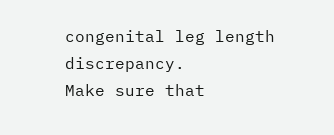congenital leg length discrepancy.
Make sure that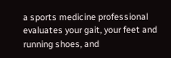a sports medicine professional evaluates your gait, your feet and running shoes, and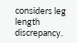considers leg length discrepancy.